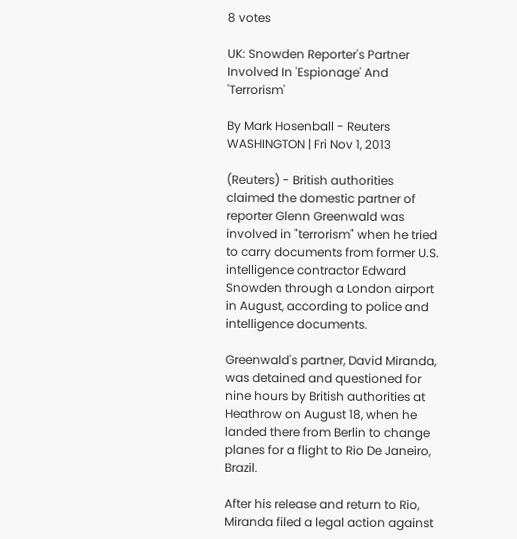8 votes

UK: Snowden Reporter's Partner Involved In 'Espionage' And 'Terrorism'

By Mark Hosenball - Reuters
WASHINGTON | Fri Nov 1, 2013

(Reuters) - British authorities claimed the domestic partner of reporter Glenn Greenwald was involved in "terrorism" when he tried to carry documents from former U.S. intelligence contractor Edward Snowden through a London airport in August, according to police and intelligence documents.

Greenwald's partner, David Miranda, was detained and questioned for nine hours by British authorities at Heathrow on August 18, when he landed there from Berlin to change planes for a flight to Rio De Janeiro, Brazil.

After his release and return to Rio, Miranda filed a legal action against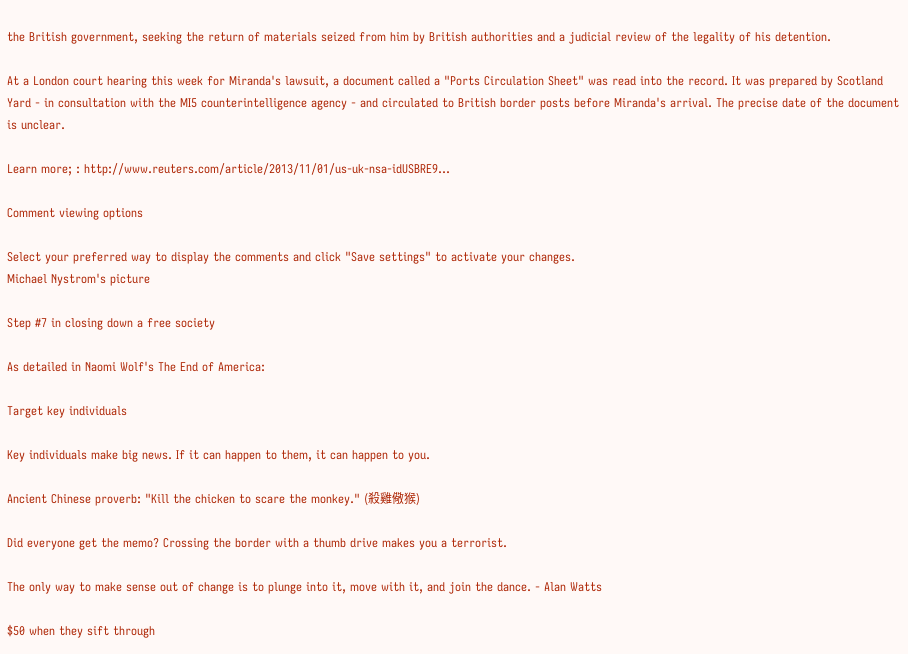the British government, seeking the return of materials seized from him by British authorities and a judicial review of the legality of his detention.

At a London court hearing this week for Miranda's lawsuit, a document called a "Ports Circulation Sheet" was read into the record. It was prepared by Scotland Yard - in consultation with the MI5 counterintelligence agency - and circulated to British border posts before Miranda's arrival. The precise date of the document is unclear.

Learn more; : http://www.reuters.com/article/2013/11/01/us-uk-nsa-idUSBRE9...

Comment viewing options

Select your preferred way to display the comments and click "Save settings" to activate your changes.
Michael Nystrom's picture

Step #7 in closing down a free society

As detailed in Naomi Wolf's The End of America:

Target key individuals

Key individuals make big news. If it can happen to them, it can happen to you.

Ancient Chinese proverb: "Kill the chicken to scare the monkey." (殺雞儆猴)

Did everyone get the memo? Crossing the border with a thumb drive makes you a terrorist.

The only way to make sense out of change is to plunge into it, move with it, and join the dance. - Alan Watts

$50 when they sift through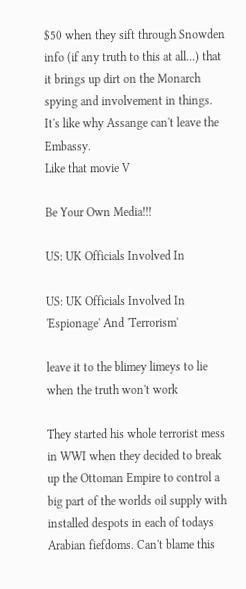$50 when they sift through Snowden info (if any truth to this at all...) that it brings up dirt on the Monarch spying and involvement in things. It's like why Assange can't leave the Embassy.
Like that movie V

Be Your Own Media!!!

US: UK Officials Involved In

US: UK Officials Involved In 'Espionage' And 'Terrorism'

leave it to the blimey limeys to lie when the truth won't work

They started his whole terrorist mess in WWI when they decided to break up the Ottoman Empire to control a big part of the worlds oil supply with installed despots in each of todays Arabian fiefdoms. Can't blame this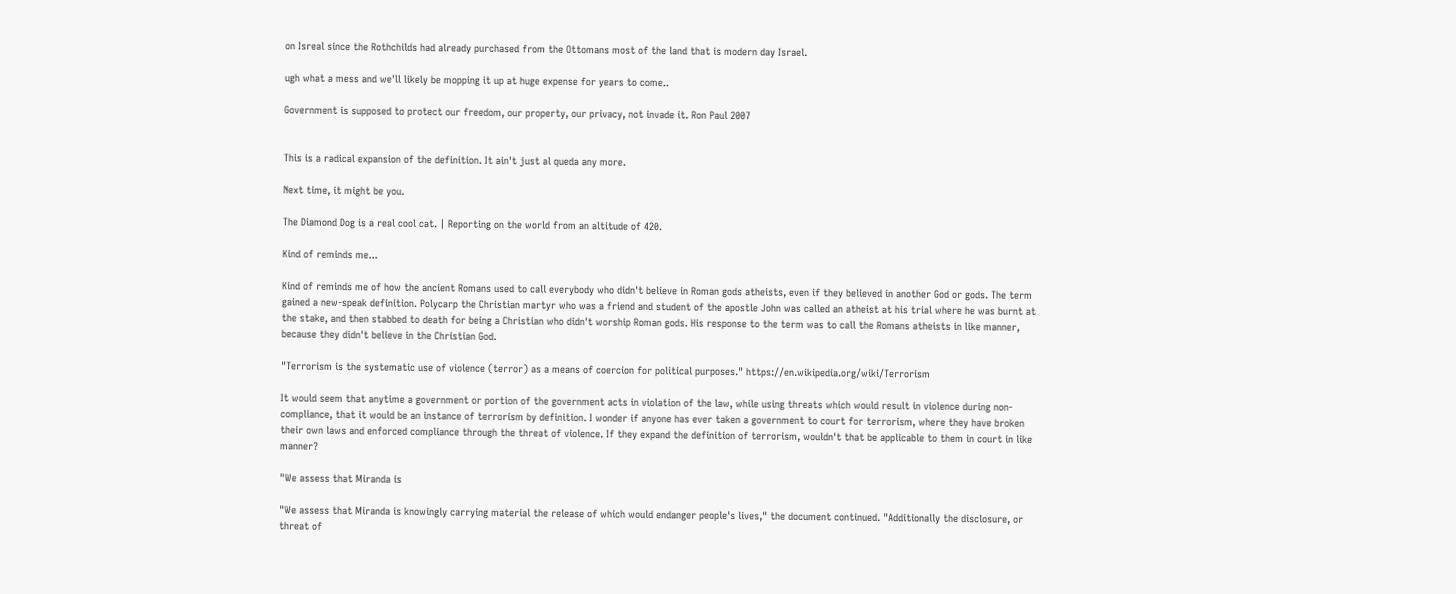on Isreal since the Rothchilds had already purchased from the Ottomans most of the land that is modern day Israel.

ugh what a mess and we'll likely be mopping it up at huge expense for years to come..

Government is supposed to protect our freedom, our property, our privacy, not invade it. Ron Paul 2007


This is a radical expansion of the definition. It ain't just al queda any more.

Next time, it might be you.

The Diamond Dog is a real cool cat. | Reporting on the world from an altitude of 420.

Kind of reminds me...

Kind of reminds me of how the ancient Romans used to call everybody who didn't believe in Roman gods atheists, even if they believed in another God or gods. The term gained a new-speak definition. Polycarp the Christian martyr who was a friend and student of the apostle John was called an atheist at his trial where he was burnt at the stake, and then stabbed to death for being a Christian who didn't worship Roman gods. His response to the term was to call the Romans atheists in like manner, because they didn't believe in the Christian God.

"Terrorism is the systematic use of violence (terror) as a means of coercion for political purposes." https://en.wikipedia.org/wiki/Terrorism

It would seem that anytime a government or portion of the government acts in violation of the law, while using threats which would result in violence during non-compliance, that it would be an instance of terrorism by definition. I wonder if anyone has ever taken a government to court for terrorism, where they have broken their own laws and enforced compliance through the threat of violence. If they expand the definition of terrorism, wouldn't that be applicable to them in court in like manner?

"We assess that Miranda is

"We assess that Miranda is knowingly carrying material the release of which would endanger people's lives," the document continued. "Additionally the disclosure, or threat of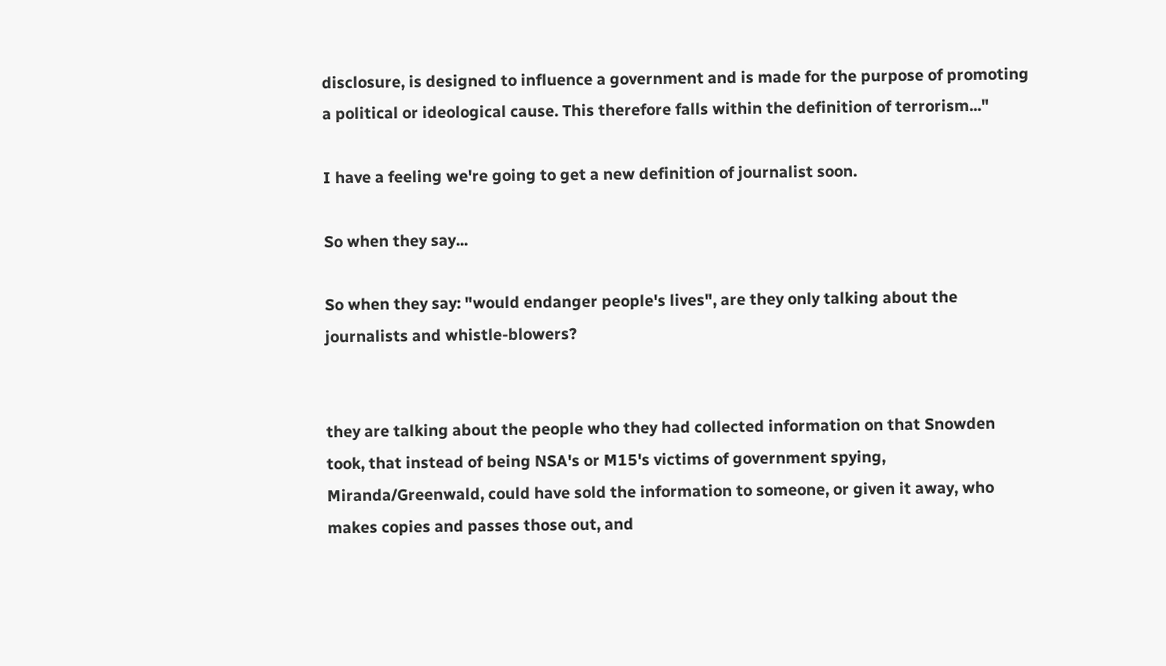disclosure, is designed to influence a government and is made for the purpose of promoting a political or ideological cause. This therefore falls within the definition of terrorism..."

I have a feeling we're going to get a new definition of journalist soon.

So when they say...

So when they say: "would endanger people's lives", are they only talking about the journalists and whistle-blowers?


they are talking about the people who they had collected information on that Snowden took, that instead of being NSA's or M15's victims of government spying, Miranda/Greenwald, could have sold the information to someone, or given it away, who makes copies and passes those out, and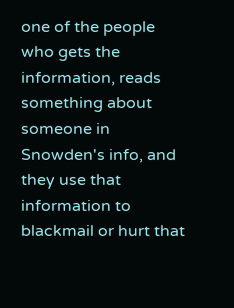one of the people who gets the information, reads something about someone in Snowden's info, and they use that information to blackmail or hurt that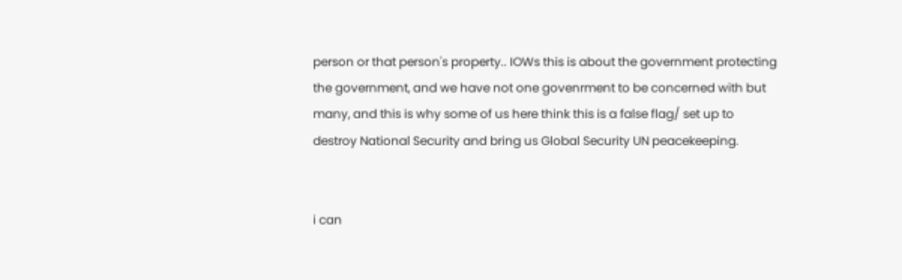person or that person's property.. IOWs this is about the government protecting the government, and we have not one govenrment to be concerned with but many, and this is why some of us here think this is a false flag/ set up to destroy National Security and bring us Global Security UN peacekeeping.


i can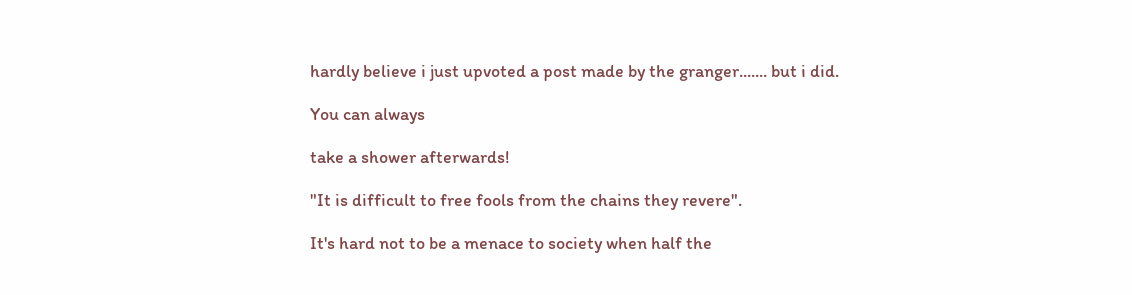hardly believe i just upvoted a post made by the granger....... but i did.

You can always

take a shower afterwards!

"It is difficult to free fools from the chains they revere".

It's hard not to be a menace to society when half the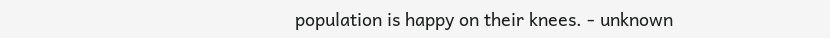population is happy on their knees. - unknown